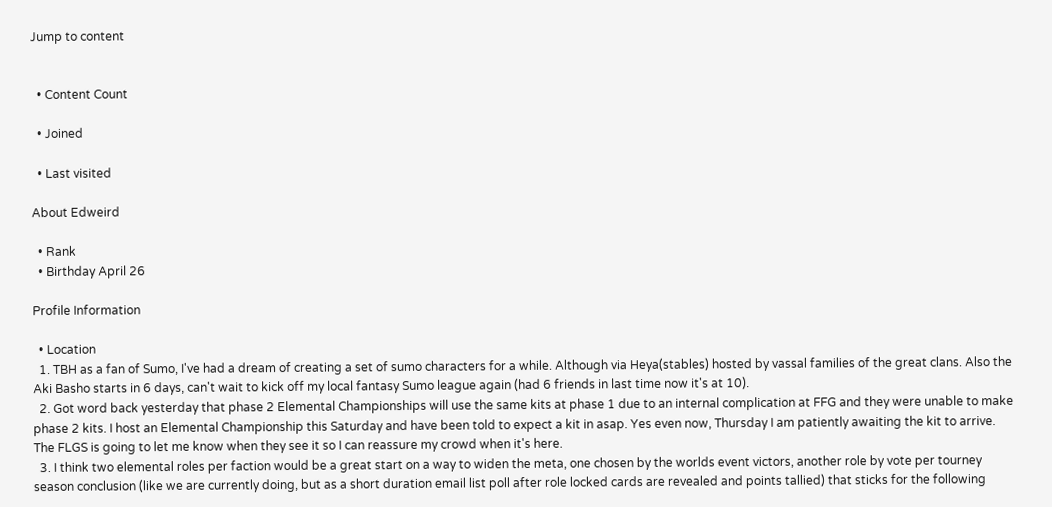Jump to content


  • Content Count

  • Joined

  • Last visited

About Edweird

  • Rank
  • Birthday April 26

Profile Information

  • Location
  1. TBH as a fan of Sumo, I've had a dream of creating a set of sumo characters for a while. Although via Heya(stables) hosted by vassal families of the great clans. Also the Aki Basho starts in 6 days, can't wait to kick off my local fantasy Sumo league again (had 6 friends in last time now it's at 10).
  2. Got word back yesterday that phase 2 Elemental Championships will use the same kits at phase 1 due to an internal complication at FFG and they were unable to make phase 2 kits. I host an Elemental Championship this Saturday and have been told to expect a kit in asap. Yes even now, Thursday I am patiently awaiting the kit to arrive. The FLGS is going to let me know when they see it so I can reassure my crowd when it's here.
  3. I think two elemental roles per faction would be a great start on a way to widen the meta, one chosen by the worlds event victors, another role by vote per tourney season conclusion (like we are currently doing, but as a short duration email list poll after role locked cards are revealed and points tallied) that sticks for the following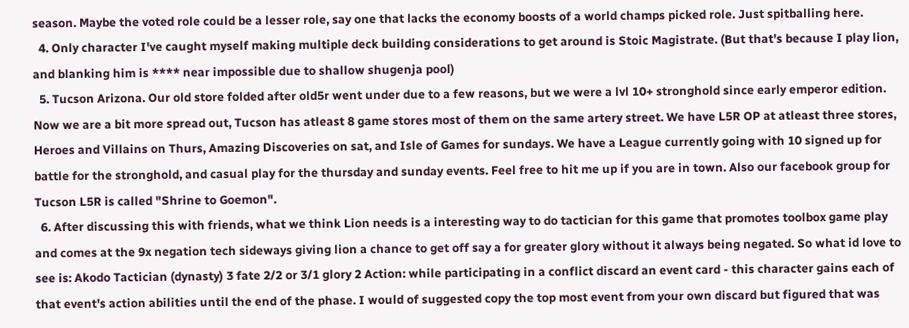season. Maybe the voted role could be a lesser role, say one that lacks the economy boosts of a world champs picked role. Just spitballing here.
  4. Only character I've caught myself making multiple deck building considerations to get around is Stoic Magistrate. (But that's because I play lion, and blanking him is **** near impossible due to shallow shugenja pool)
  5. Tucson Arizona. Our old store folded after old5r went under due to a few reasons, but we were a lvl 10+ stronghold since early emperor edition. Now we are a bit more spread out, Tucson has atleast 8 game stores most of them on the same artery street. We have L5R OP at atleast three stores, Heroes and Villains on Thurs, Amazing Discoveries on sat, and Isle of Games for sundays. We have a League currently going with 10 signed up for battle for the stronghold, and casual play for the thursday and sunday events. Feel free to hit me up if you are in town. Also our facebook group for Tucson L5R is called "Shrine to Goemon".
  6. After discussing this with friends, what we think Lion needs is a interesting way to do tactician for this game that promotes toolbox game play and comes at the 9x negation tech sideways giving lion a chance to get off say a for greater glory without it always being negated. So what id love to see is: Akodo Tactician (dynasty) 3 fate 2/2 or 3/1 glory 2 Action: while participating in a conflict discard an event card - this character gains each of that event's action abilities until the end of the phase. I would of suggested copy the top most event from your own discard but figured that was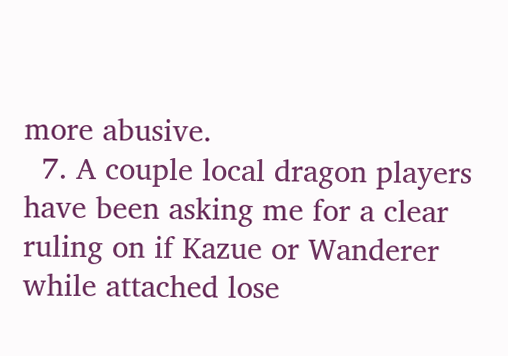more abusive.
  7. A couple local dragon players have been asking me for a clear ruling on if Kazue or Wanderer while attached lose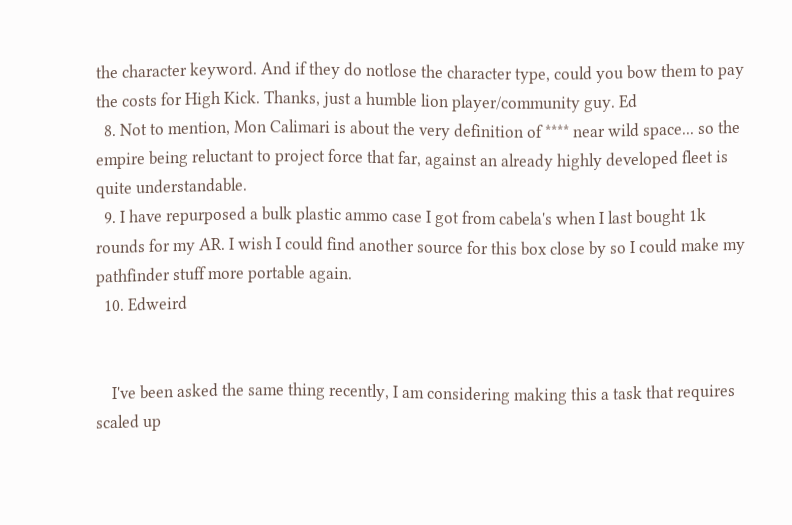the character keyword. And if they do notlose the character type, could you bow them to pay the costs for High Kick. Thanks, just a humble lion player/community guy. Ed
  8. Not to mention, Mon Calimari is about the very definition of **** near wild space... so the empire being reluctant to project force that far, against an already highly developed fleet is quite understandable.
  9. I have repurposed a bulk plastic ammo case I got from cabela's when I last bought 1k rounds for my AR. I wish I could find another source for this box close by so I could make my pathfinder stuff more portable again.
  10. Edweird


    I've been asked the same thing recently, I am considering making this a task that requires scaled up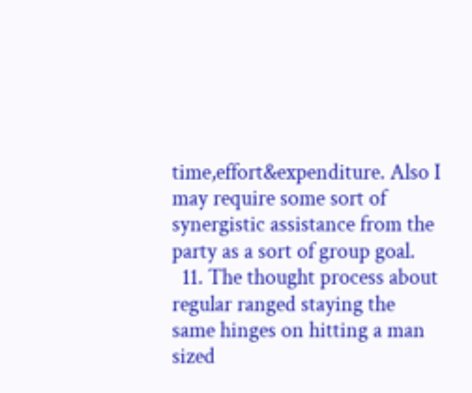time,effort&expenditure. Also I may require some sort of synergistic assistance from the party as a sort of group goal.
  11. The thought process about regular ranged staying the same hinges on hitting a man sized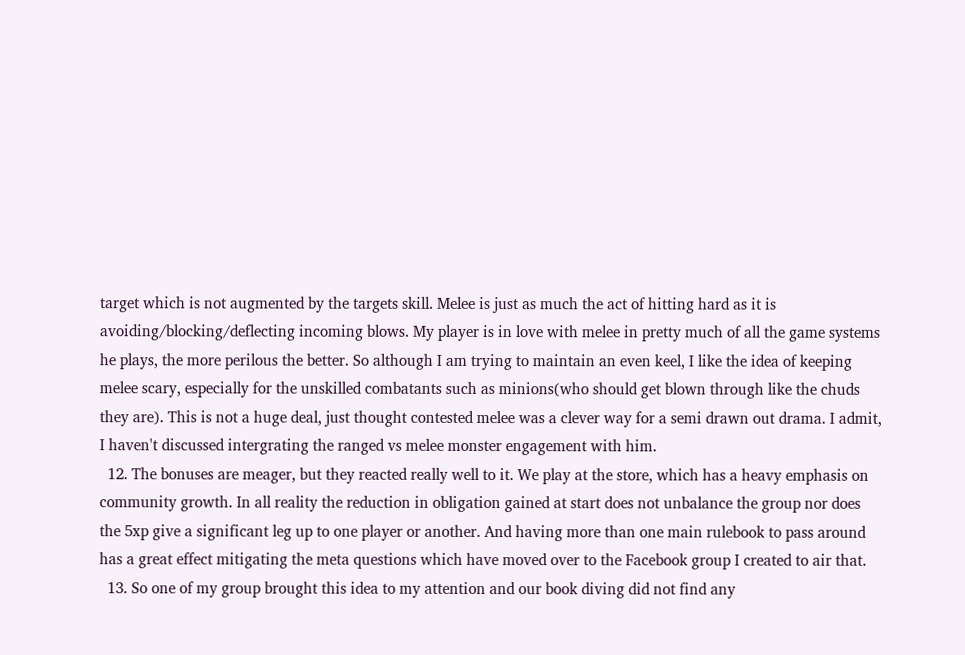target which is not augmented by the targets skill. Melee is just as much the act of hitting hard as it is avoiding/blocking/deflecting incoming blows. My player is in love with melee in pretty much of all the game systems he plays, the more perilous the better. So although I am trying to maintain an even keel, I like the idea of keeping melee scary, especially for the unskilled combatants such as minions(who should get blown through like the chuds they are). This is not a huge deal, just thought contested melee was a clever way for a semi drawn out drama. I admit, I haven't discussed intergrating the ranged vs melee monster engagement with him.
  12. The bonuses are meager, but they reacted really well to it. We play at the store, which has a heavy emphasis on community growth. In all reality the reduction in obligation gained at start does not unbalance the group nor does the 5xp give a significant leg up to one player or another. And having more than one main rulebook to pass around has a great effect mitigating the meta questions which have moved over to the Facebook group I created to air that.
  13. So one of my group brought this idea to my attention and our book diving did not find any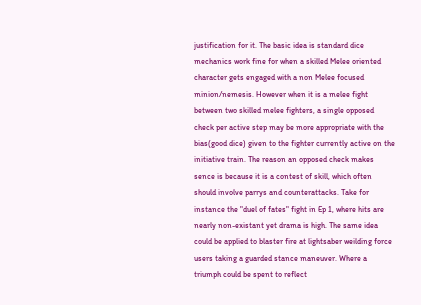justification for it. The basic idea is standard dice mechanics work fine for when a skilled Melee oriented character gets engaged with a non Melee focused minion/nemesis. However when it is a melee fight between two skilled melee fighters, a single opposed check per active step may be more appropriate with the bias(good dice) given to the fighter currently active on the initiative train. The reason an opposed check makes sence is because it is a contest of skill, which often should involve parrys and counterattacks. Take for instance the "duel of fates" fight in Ep 1, where hits are nearly non-existant yet drama is high. The same idea could be applied to blaster fire at lightsaber weilding force users taking a guarded stance maneuver. Where a triumph could be spent to reflect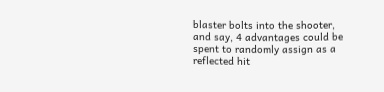blaster bolts into the shooter, and say, 4 advantages could be spent to randomly assign as a reflected hit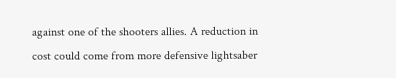against one of the shooters allies. A reduction in cost could come from more defensive lightsaber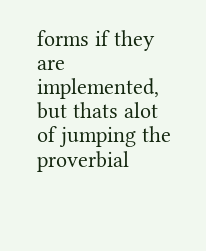forms if they are implemented, but thats alot of jumping the proverbial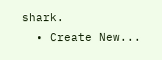shark.
  • Create New...